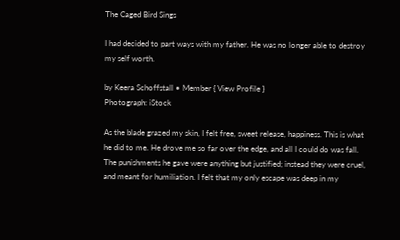The Caged Bird Sings

I had decided to part ways with my father. He was no longer able to destroy my self worth.

by Keera Schoffstall • Member { View Profile }
Photograph: iStock

As the blade grazed my skin, I felt free, sweet release, happiness. This is what he did to me. He drove me so far over the edge, and all I could do was fall.  The punishments he gave were anything but justified; instead they were cruel, and meant for humiliation. I felt that my only escape was deep in my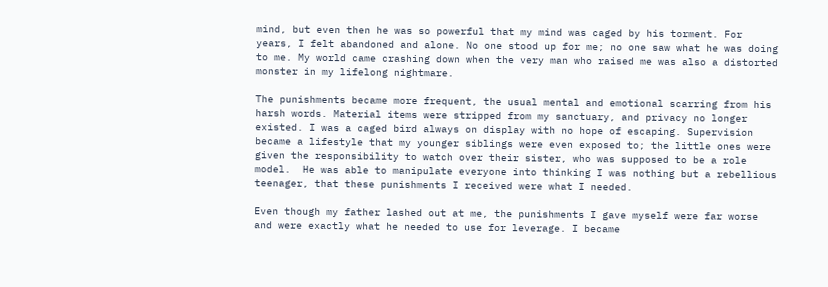mind, but even then he was so powerful that my mind was caged by his torment. For years, I felt abandoned and alone. No one stood up for me; no one saw what he was doing to me. My world came crashing down when the very man who raised me was also a distorted monster in my lifelong nightmare.

The punishments became more frequent, the usual mental and emotional scarring from his harsh words. Material items were stripped from my sanctuary, and privacy no longer existed. I was a caged bird always on display with no hope of escaping. Supervision became a lifestyle that my younger siblings were even exposed to; the little ones were given the responsibility to watch over their sister, who was supposed to be a role model.  He was able to manipulate everyone into thinking I was nothing but a rebellious teenager, that these punishments I received were what I needed.

Even though my father lashed out at me, the punishments I gave myself were far worse and were exactly what he needed to use for leverage. I became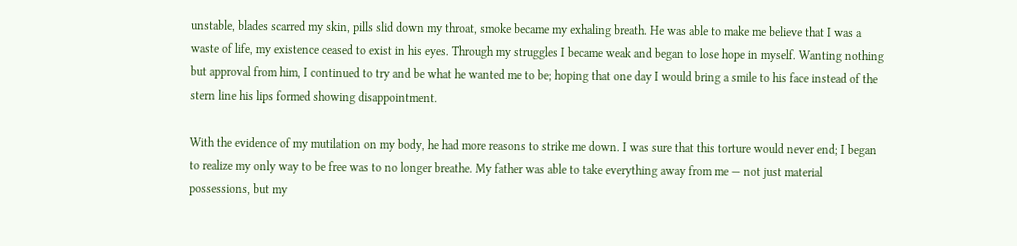unstable, blades scarred my skin, pills slid down my throat, smoke became my exhaling breath. He was able to make me believe that I was a waste of life, my existence ceased to exist in his eyes. Through my struggles I became weak and began to lose hope in myself. Wanting nothing but approval from him, I continued to try and be what he wanted me to be; hoping that one day I would bring a smile to his face instead of the stern line his lips formed showing disappointment.

With the evidence of my mutilation on my body, he had more reasons to strike me down. I was sure that this torture would never end; I began to realize my only way to be free was to no longer breathe. My father was able to take everything away from me — not just material possessions, but my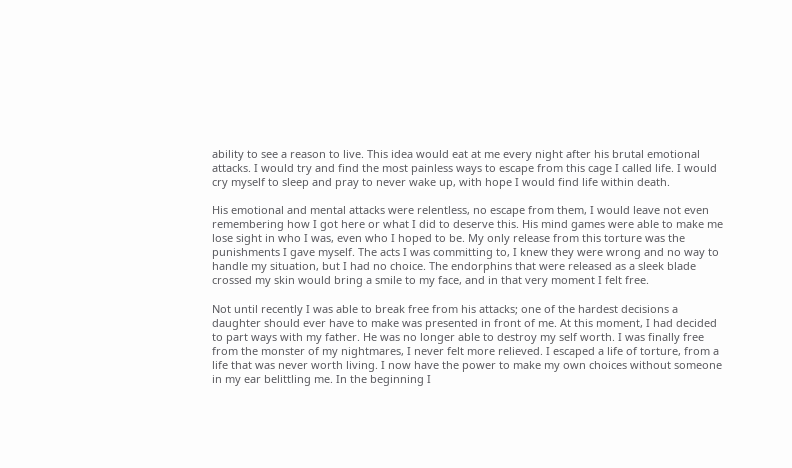ability to see a reason to live. This idea would eat at me every night after his brutal emotional attacks. I would try and find the most painless ways to escape from this cage I called life. I would cry myself to sleep and pray to never wake up, with hope I would find life within death.

His emotional and mental attacks were relentless, no escape from them, I would leave not even remembering how I got here or what I did to deserve this. His mind games were able to make me lose sight in who I was, even who I hoped to be. My only release from this torture was the punishments I gave myself. The acts I was committing to, I knew they were wrong and no way to handle my situation, but I had no choice. The endorphins that were released as a sleek blade crossed my skin would bring a smile to my face, and in that very moment I felt free.

Not until recently I was able to break free from his attacks; one of the hardest decisions a daughter should ever have to make was presented in front of me. At this moment, I had decided to part ways with my father. He was no longer able to destroy my self worth. I was finally free from the monster of my nightmares, I never felt more relieved. I escaped a life of torture, from a life that was never worth living. I now have the power to make my own choices without someone in my ear belittling me. In the beginning I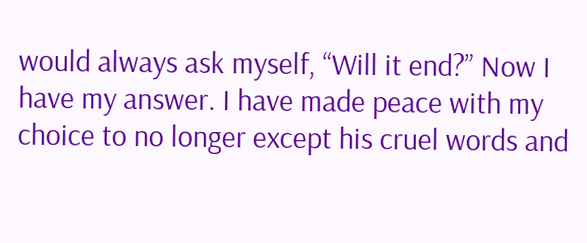would always ask myself, “Will it end?” Now I have my answer. I have made peace with my choice to no longer except his cruel words and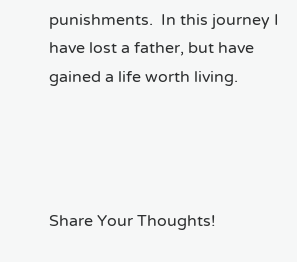punishments.  In this journey I have lost a father, but have gained a life worth living.




Share Your Thoughts!